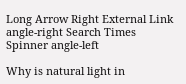Long Arrow Right External Link angle-right Search Times Spinner angle-left

Why is natural light in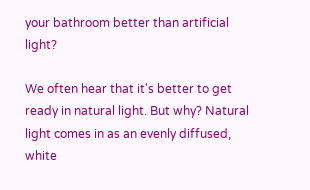your bathroom better than artificial light?

We often hear that it's better to get ready in natural light. But why? Natural light comes in as an evenly diffused, white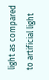light as compared to artificial light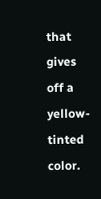that gives off a yellow-tinted color.